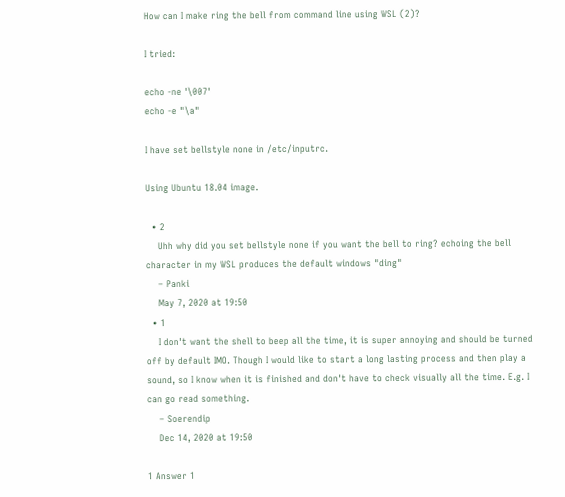How can I make ring the bell from command line using WSL (2)?

I tried:

echo -ne '\007'
echo -e "\a"

I have set bellstyle none in /etc/inputrc.

Using Ubuntu 18.04 image.

  • 2
    Uhh why did you set bellstyle none if you want the bell to ring? echoing the bell character in my WSL produces the default windows "ding"
    – Panki
    May 7, 2020 at 19:50
  • 1
    I don't want the shell to beep all the time, it is super annoying and should be turned off by default IMO. Though I would like to start a long lasting process and then play a sound, so I know when it is finished and don't have to check visually all the time. E.g. I can go read something.
    – Soerendip
    Dec 14, 2020 at 19:50

1 Answer 1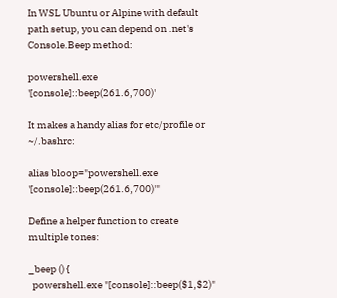In WSL Ubuntu or Alpine with default path setup, you can depend on .net's Console.Beep method:

powershell.exe '[console]::beep(261.6,700)'

It makes a handy alias for etc/profile or ~/.bashrc:

alias bloop="powershell.exe '[console]::beep(261.6,700)'"

Define a helper function to create multiple tones:

_beep () {
  powershell.exe "[console]::beep($1,$2)"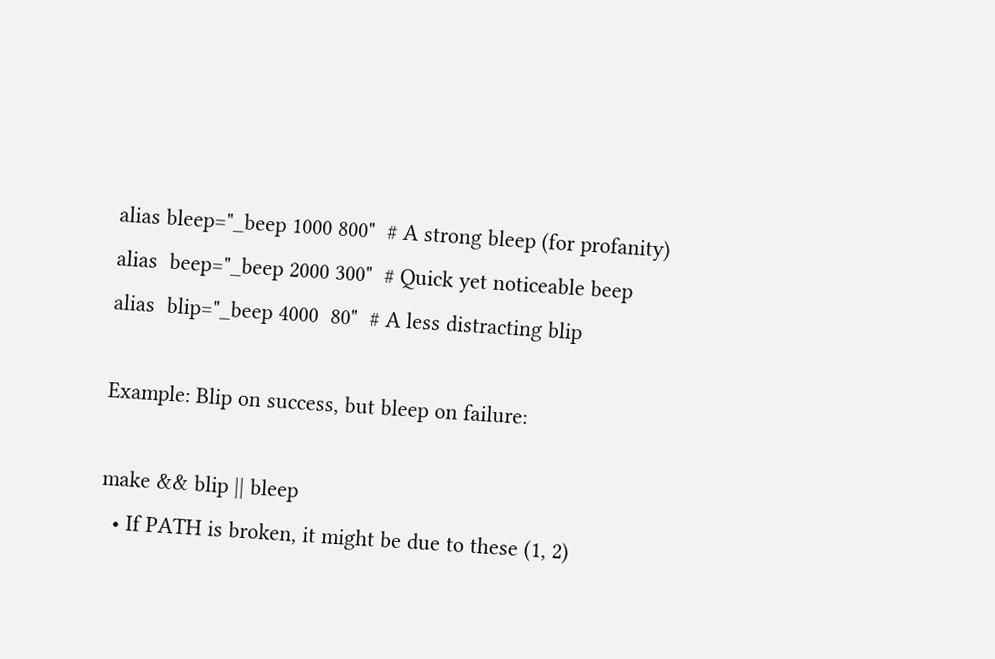alias bleep="_beep 1000 800"  # A strong bleep (for profanity)
alias  beep="_beep 2000 300"  # Quick yet noticeable beep
alias  blip="_beep 4000  80"  # A less distracting blip

Example: Blip on success, but bleep on failure:

make && blip || bleep
  • If PATH is broken, it might be due to these (1, 2)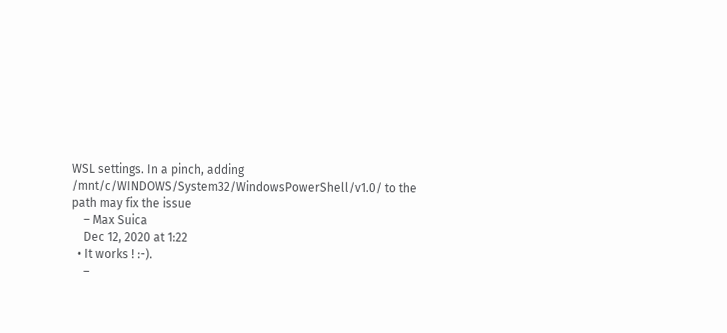WSL settings. In a pinch, adding /mnt/c/WINDOWS/System32/WindowsPowerShell/v1.0/ to the path may fix the issue
    – Max Suica
    Dec 12, 2020 at 1:22
  • It works ! :-).
    –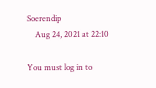Soerendip
    Aug 24, 2021 at 22:10

You must log in to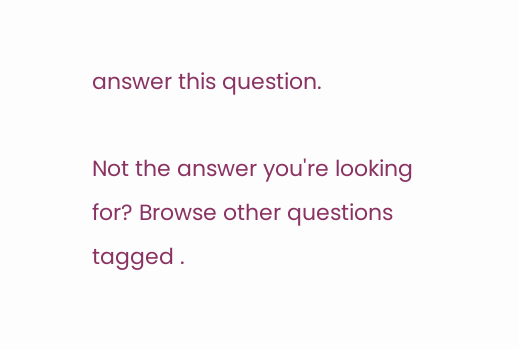answer this question.

Not the answer you're looking for? Browse other questions tagged .